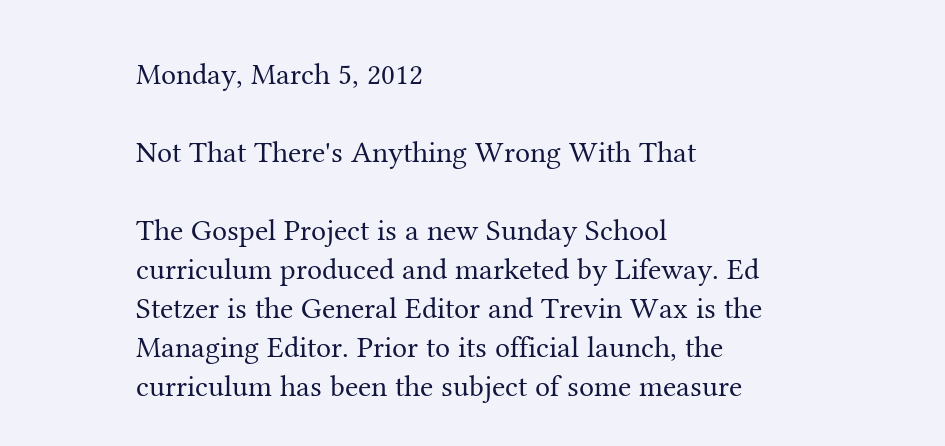Monday, March 5, 2012

Not That There's Anything Wrong With That

The Gospel Project is a new Sunday School curriculum produced and marketed by Lifeway. Ed Stetzer is the General Editor and Trevin Wax is the Managing Editor. Prior to its official launch, the curriculum has been the subject of some measure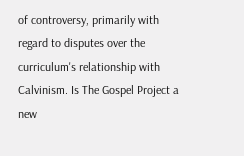of controversy, primarily with regard to disputes over the curriculum's relationship with Calvinism. Is The Gospel Project a new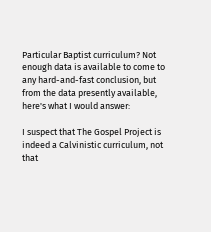Particular Baptist curriculum? Not enough data is available to come to any hard-and-fast conclusion, but from the data presently available, here's what I would answer:

I suspect that The Gospel Project is indeed a Calvinistic curriculum, not that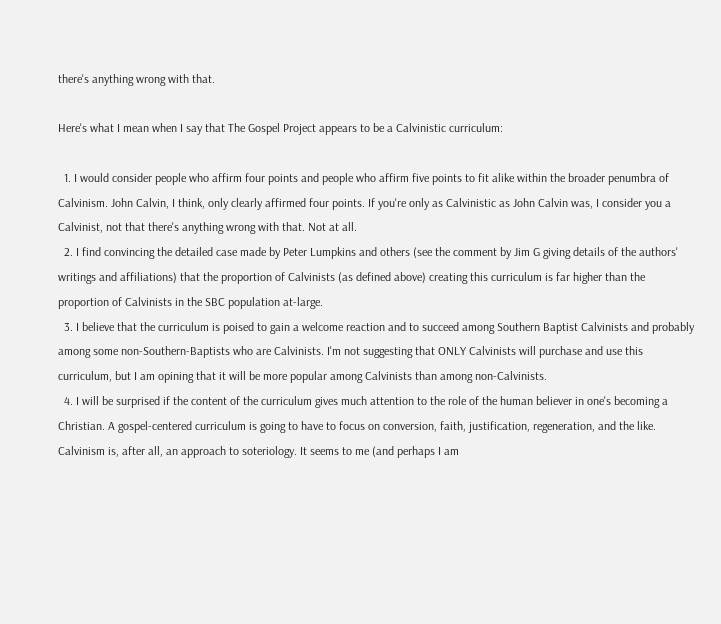there's anything wrong with that.

Here's what I mean when I say that The Gospel Project appears to be a Calvinistic curriculum:

  1. I would consider people who affirm four points and people who affirm five points to fit alike within the broader penumbra of Calvinism. John Calvin, I think, only clearly affirmed four points. If you're only as Calvinistic as John Calvin was, I consider you a Calvinist, not that there's anything wrong with that. Not at all.
  2. I find convincing the detailed case made by Peter Lumpkins and others (see the comment by Jim G giving details of the authors' writings and affiliations) that the proportion of Calvinists (as defined above) creating this curriculum is far higher than the proportion of Calvinists in the SBC population at-large.
  3. I believe that the curriculum is poised to gain a welcome reaction and to succeed among Southern Baptist Calvinists and probably among some non-Southern-Baptists who are Calvinists. I'm not suggesting that ONLY Calvinists will purchase and use this curriculum, but I am opining that it will be more popular among Calvinists than among non-Calvinists.
  4. I will be surprised if the content of the curriculum gives much attention to the role of the human believer in one's becoming a Christian. A gospel-centered curriculum is going to have to focus on conversion, faith, justification, regeneration, and the like. Calvinism is, after all, an approach to soteriology. It seems to me (and perhaps I am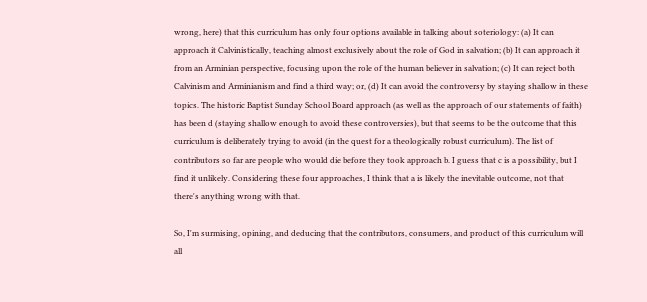wrong, here) that this curriculum has only four options available in talking about soteriology: (a) It can approach it Calvinistically, teaching almost exclusively about the role of God in salvation; (b) It can approach it from an Arminian perspective, focusing upon the role of the human believer in salvation; (c) It can reject both Calvinism and Arminianism and find a third way; or, (d) It can avoid the controversy by staying shallow in these topics. The historic Baptist Sunday School Board approach (as well as the approach of our statements of faith) has been d (staying shallow enough to avoid these controversies), but that seems to be the outcome that this curriculum is deliberately trying to avoid (in the quest for a theologically robust curriculum). The list of contributors so far are people who would die before they took approach b. I guess that c is a possibility, but I find it unlikely. Considering these four approaches, I think that a is likely the inevitable outcome, not that there's anything wrong with that.

So, I'm surmising, opining, and deducing that the contributors, consumers, and product of this curriculum will all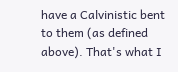have a Calvinistic bent to them (as defined above). That's what I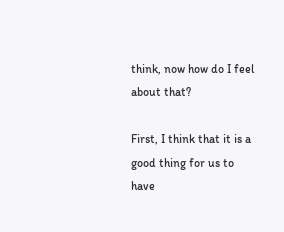think, now how do I feel about that?

First, I think that it is a good thing for us to have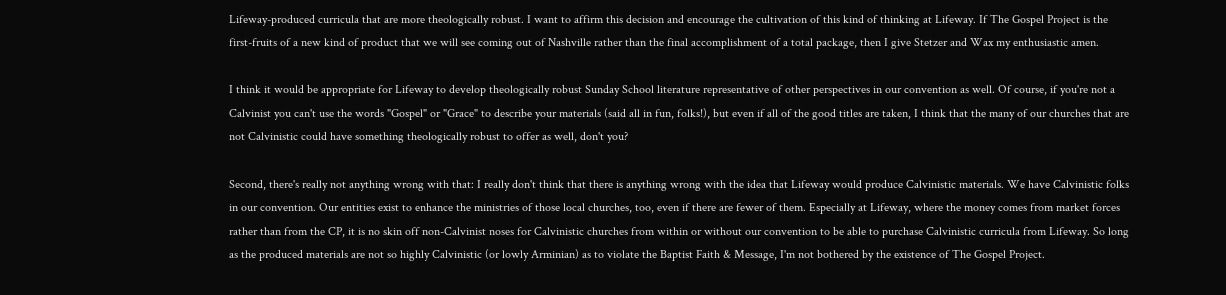Lifeway-produced curricula that are more theologically robust. I want to affirm this decision and encourage the cultivation of this kind of thinking at Lifeway. If The Gospel Project is the first-fruits of a new kind of product that we will see coming out of Nashville rather than the final accomplishment of a total package, then I give Stetzer and Wax my enthusiastic amen.

I think it would be appropriate for Lifeway to develop theologically robust Sunday School literature representative of other perspectives in our convention as well. Of course, if you're not a Calvinist you can't use the words "Gospel" or "Grace" to describe your materials (said all in fun, folks!), but even if all of the good titles are taken, I think that the many of our churches that are not Calvinistic could have something theologically robust to offer as well, don't you?

Second, there's really not anything wrong with that: I really don't think that there is anything wrong with the idea that Lifeway would produce Calvinistic materials. We have Calvinistic folks in our convention. Our entities exist to enhance the ministries of those local churches, too, even if there are fewer of them. Especially at Lifeway, where the money comes from market forces rather than from the CP, it is no skin off non-Calvinist noses for Calvinistic churches from within or without our convention to be able to purchase Calvinistic curricula from Lifeway. So long as the produced materials are not so highly Calvinistic (or lowly Arminian) as to violate the Baptist Faith & Message, I'm not bothered by the existence of The Gospel Project.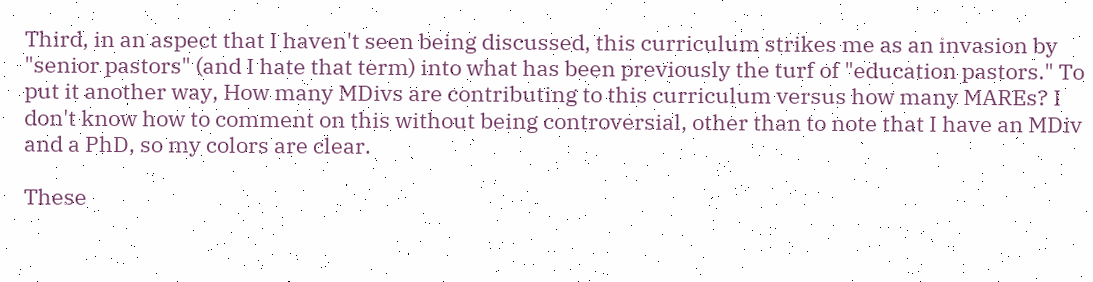Third, in an aspect that I haven't seen being discussed, this curriculum strikes me as an invasion by "senior pastors" (and I hate that term) into what has been previously the turf of "education pastors." To put it another way, How many MDivs are contributing to this curriculum versus how many MAREs? I don't know how to comment on this without being controversial, other than to note that I have an MDiv and a PhD, so my colors are clear.

These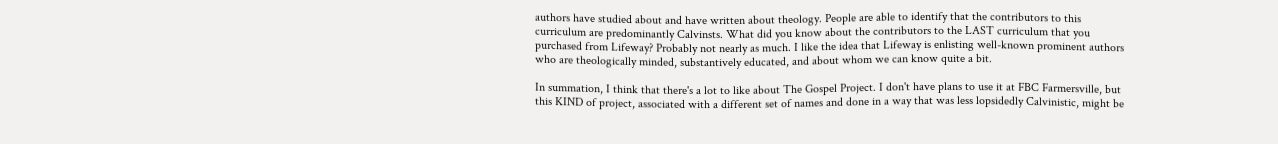authors have studied about and have written about theology. People are able to identify that the contributors to this curriculum are predominantly Calvinsts. What did you know about the contributors to the LAST curriculum that you purchased from Lifeway? Probably not nearly as much. I like the idea that Lifeway is enlisting well-known prominent authors who are theologically minded, substantively educated, and about whom we can know quite a bit.

In summation, I think that there's a lot to like about The Gospel Project. I don't have plans to use it at FBC Farmersville, but this KIND of project, associated with a different set of names and done in a way that was less lopsidedly Calvinistic, might be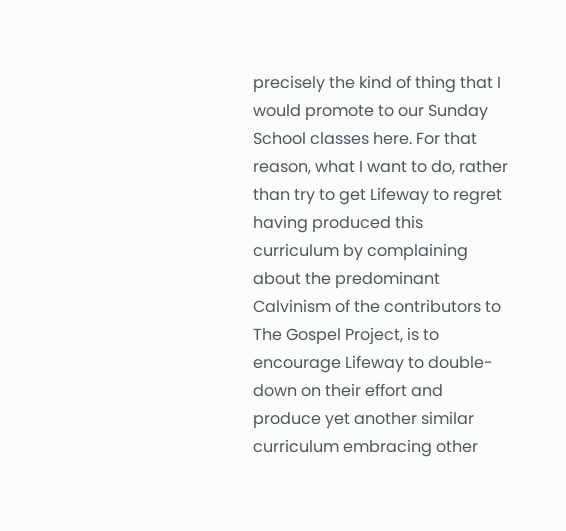precisely the kind of thing that I would promote to our Sunday School classes here. For that reason, what I want to do, rather than try to get Lifeway to regret having produced this curriculum by complaining about the predominant Calvinism of the contributors to The Gospel Project, is to encourage Lifeway to double-down on their effort and produce yet another similar curriculum embracing other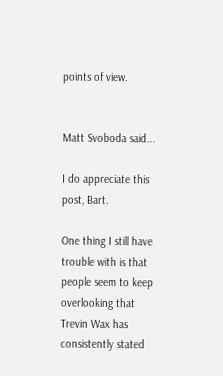points of view.


Matt Svoboda said...

I do appreciate this post, Bart.

One thing I still have trouble with is that people seem to keep overlooking that Trevin Wax has consistently stated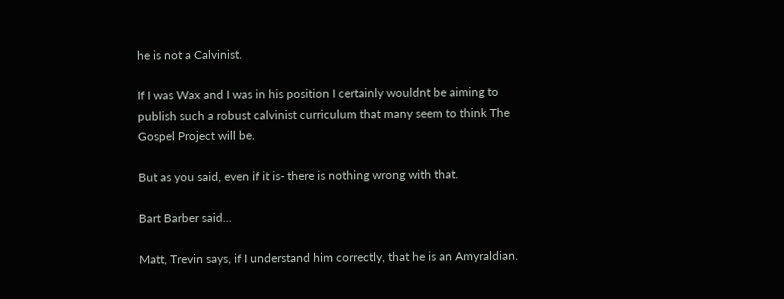he is not a Calvinist.

If I was Wax and I was in his position I certainly wouldnt be aiming to publish such a robust calvinist curriculum that many seem to think The Gospel Project will be.

But as you said, even if it is- there is nothing wrong with that.

Bart Barber said...

Matt, Trevin says, if I understand him correctly, that he is an Amyraldian.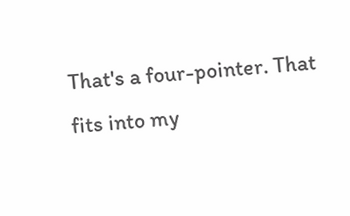That's a four-pointer. That fits into my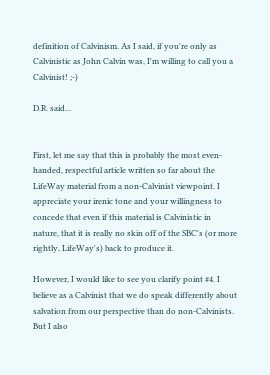definition of Calvinism. As I said, if you're only as Calvinistic as John Calvin was, I'm willing to call you a Calvinist! ;-)

D.R. said...


First, let me say that this is probably the most even-handed, respectful article written so far about the LifeWay material from a non-Calvinist viewpoint. I appreciate your irenic tone and your willingness to concede that even if this material is Calvinistic in nature, that it is really no skin off of the SBC's (or more rightly, LifeWay's) back to produce it.

However, I would like to see you clarify point #4. I believe as a Calvinist that we do speak differently about salvation from our perspective than do non-Calvinists. But I also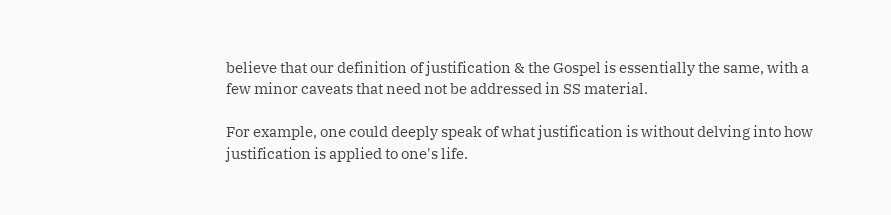believe that our definition of justification & the Gospel is essentially the same, with a few minor caveats that need not be addressed in SS material.

For example, one could deeply speak of what justification is without delving into how justification is applied to one's life.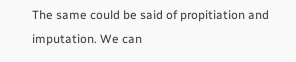The same could be said of propitiation and imputation. We can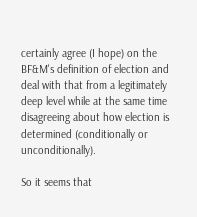certainly agree (I hope) on the BF&M's definition of election and deal with that from a legitimately deep level while at the same time disagreeing about how election is determined (conditionally or unconditionally).

So it seems that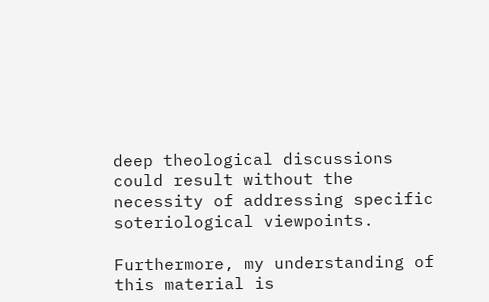deep theological discussions could result without the necessity of addressing specific soteriological viewpoints.

Furthermore, my understanding of this material is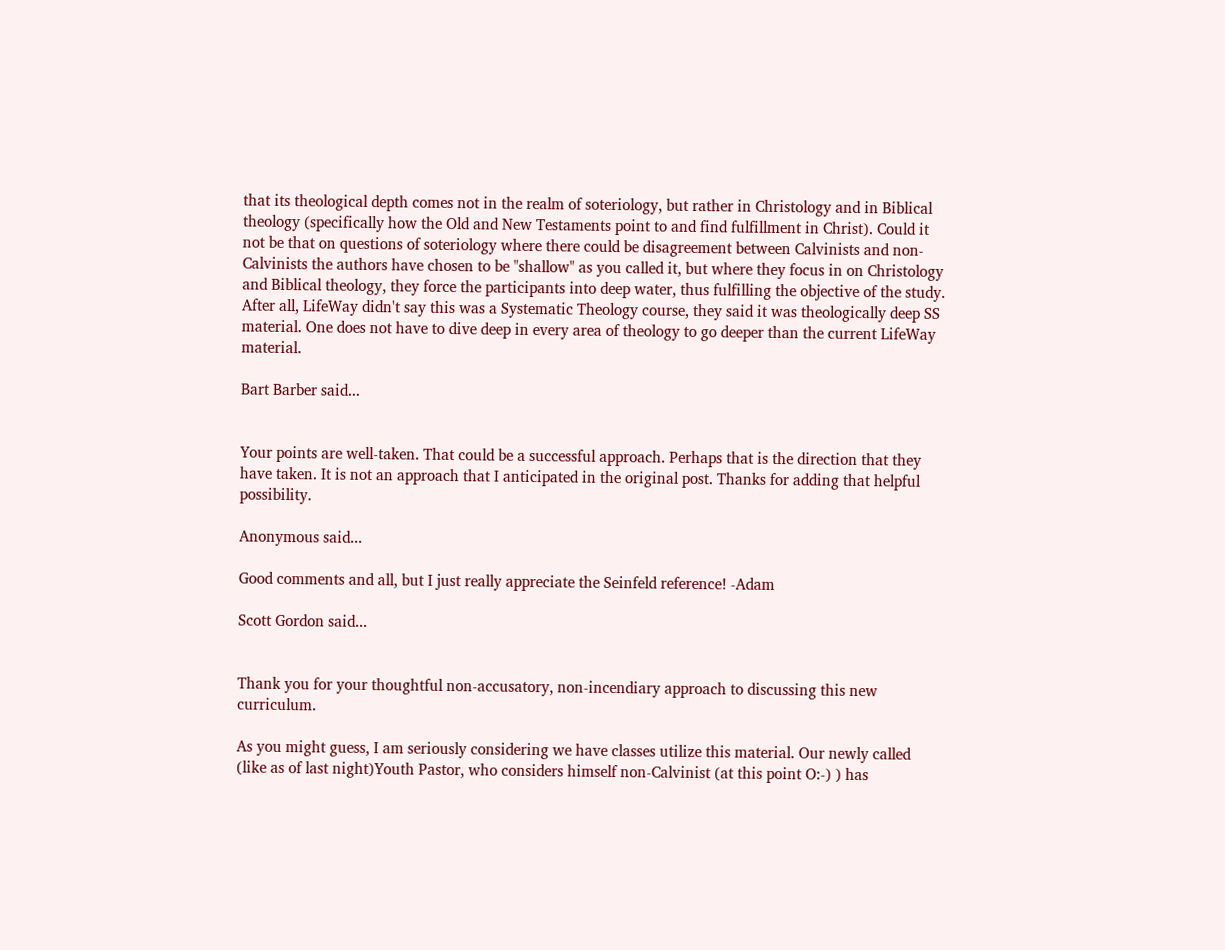that its theological depth comes not in the realm of soteriology, but rather in Christology and in Biblical theology (specifically how the Old and New Testaments point to and find fulfillment in Christ). Could it not be that on questions of soteriology where there could be disagreement between Calvinists and non-Calvinists the authors have chosen to be "shallow" as you called it, but where they focus in on Christology and Biblical theology, they force the participants into deep water, thus fulfilling the objective of the study. After all, LifeWay didn't say this was a Systematic Theology course, they said it was theologically deep SS material. One does not have to dive deep in every area of theology to go deeper than the current LifeWay material.

Bart Barber said...


Your points are well-taken. That could be a successful approach. Perhaps that is the direction that they have taken. It is not an approach that I anticipated in the original post. Thanks for adding that helpful possibility.

Anonymous said...

Good comments and all, but I just really appreciate the Seinfeld reference! -Adam

Scott Gordon said...


Thank you for your thoughtful non-accusatory, non-incendiary approach to discussing this new curriculum.

As you might guess, I am seriously considering we have classes utilize this material. Our newly called (like as of last night)Youth Pastor, who considers himself non-Calvinist (at this point O:-) ) has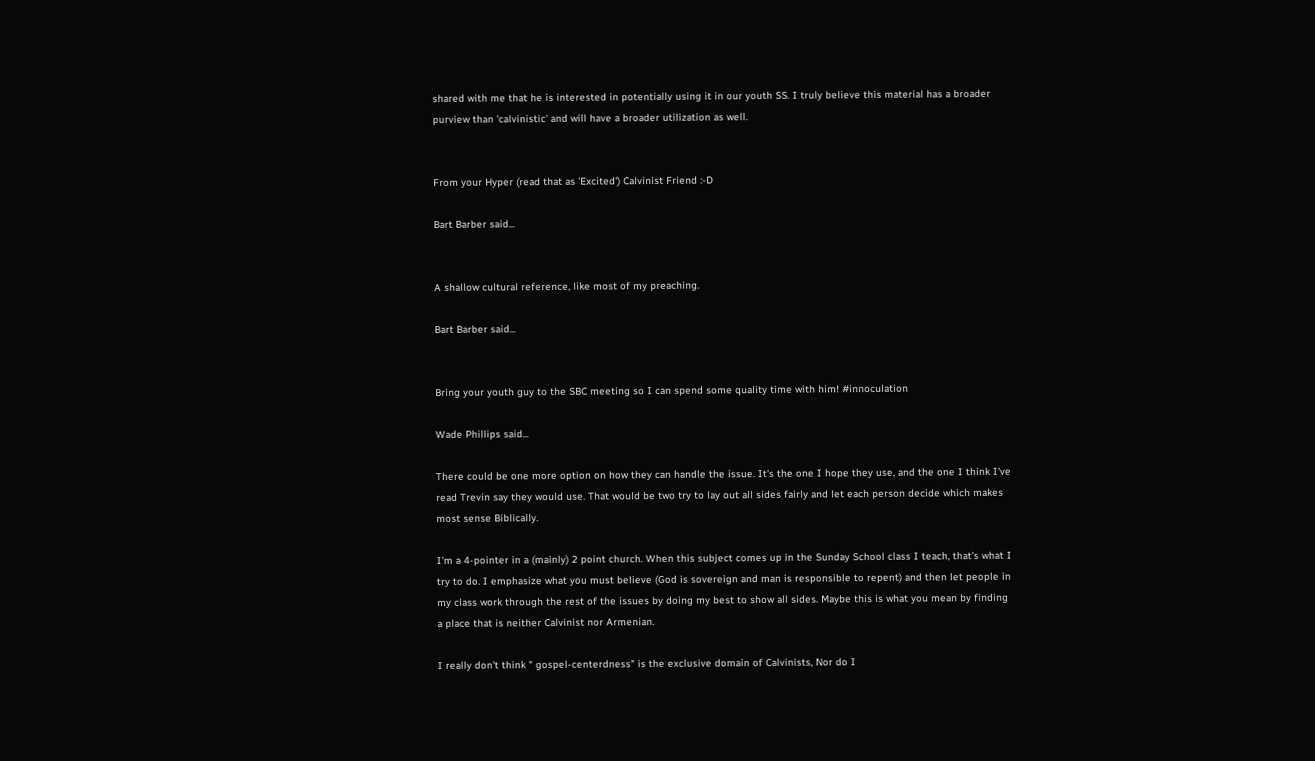shared with me that he is interested in potentially using it in our youth SS. I truly believe this material has a broader purview than 'calvinistic' and will have a broader utilization as well.


From your Hyper (read that as 'Excited') Calvinist Friend :-D

Bart Barber said...


A shallow cultural reference, like most of my preaching.

Bart Barber said...


Bring your youth guy to the SBC meeting so I can spend some quality time with him! #innoculation

Wade Phillips said...

There could be one more option on how they can handle the issue. It's the one I hope they use, and the one I think I've read Trevin say they would use. That would be two try to lay out all sides fairly and let each person decide which makes most sense Biblically.

I'm a 4-pointer in a (mainly) 2 point church. When this subject comes up in the Sunday School class I teach, that's what I try to do. I emphasize what you must believe (God is sovereign and man is responsible to repent) and then let people in my class work through the rest of the issues by doing my best to show all sides. Maybe this is what you mean by finding a place that is neither Calvinist nor Armenian.

I really don't think " gospel-centerdness" is the exclusive domain of Calvinists, Nor do I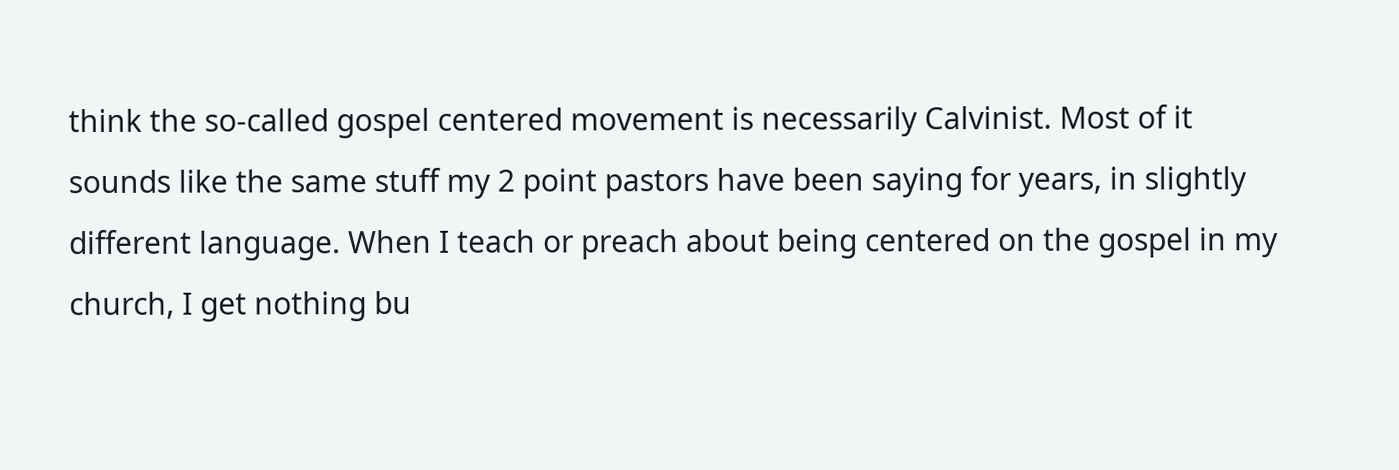think the so-called gospel centered movement is necessarily Calvinist. Most of it sounds like the same stuff my 2 point pastors have been saying for years, in slightly different language. When I teach or preach about being centered on the gospel in my church, I get nothing bu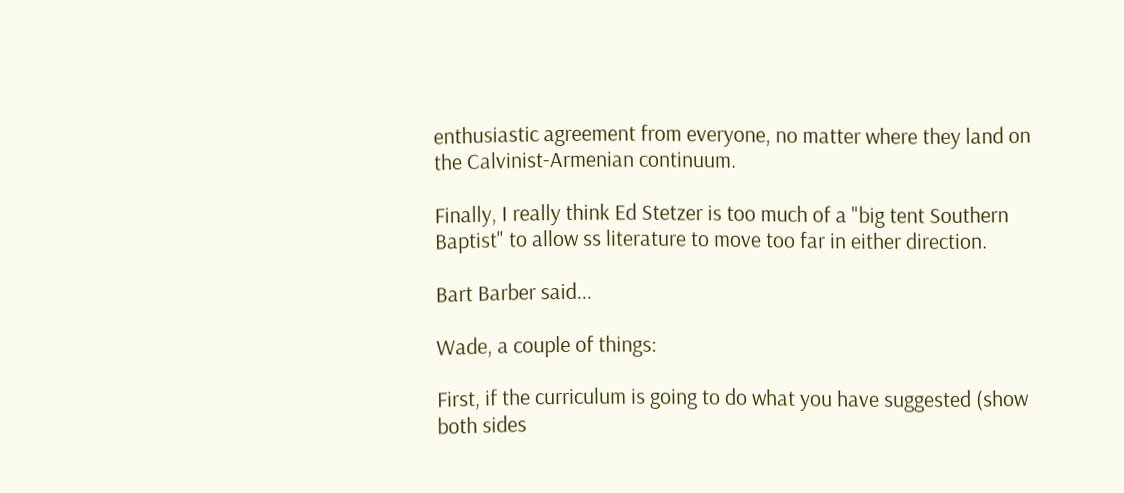enthusiastic agreement from everyone, no matter where they land on the Calvinist-Armenian continuum.

Finally, I really think Ed Stetzer is too much of a "big tent Southern Baptist" to allow ss literature to move too far in either direction.

Bart Barber said...

Wade, a couple of things:

First, if the curriculum is going to do what you have suggested (show both sides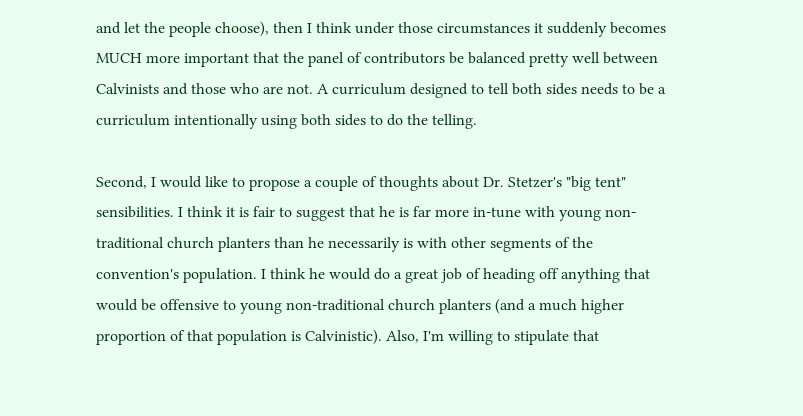and let the people choose), then I think under those circumstances it suddenly becomes MUCH more important that the panel of contributors be balanced pretty well between Calvinists and those who are not. A curriculum designed to tell both sides needs to be a curriculum intentionally using both sides to do the telling.

Second, I would like to propose a couple of thoughts about Dr. Stetzer's "big tent" sensibilities. I think it is fair to suggest that he is far more in-tune with young non-traditional church planters than he necessarily is with other segments of the convention's population. I think he would do a great job of heading off anything that would be offensive to young non-traditional church planters (and a much higher proportion of that population is Calvinistic). Also, I'm willing to stipulate that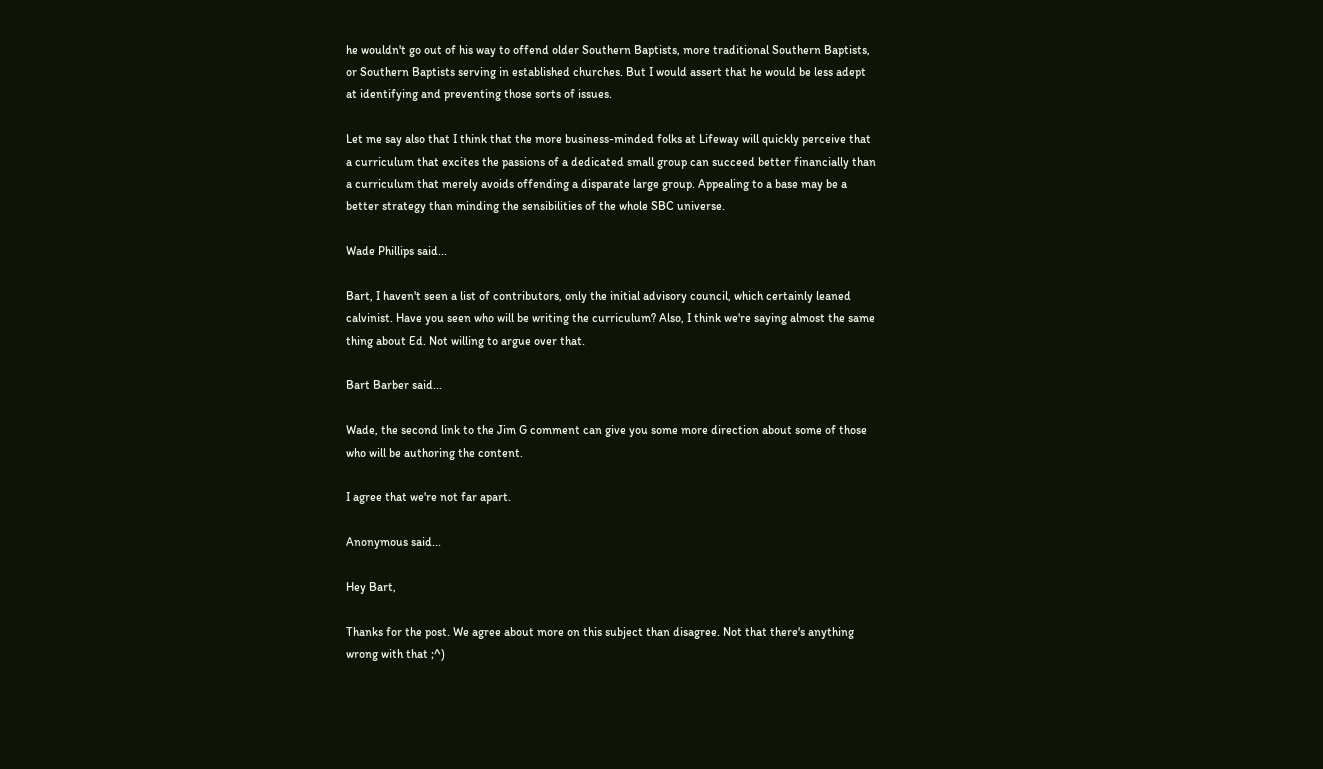he wouldn't go out of his way to offend older Southern Baptists, more traditional Southern Baptists, or Southern Baptists serving in established churches. But I would assert that he would be less adept at identifying and preventing those sorts of issues.

Let me say also that I think that the more business-minded folks at Lifeway will quickly perceive that a curriculum that excites the passions of a dedicated small group can succeed better financially than a curriculum that merely avoids offending a disparate large group. Appealing to a base may be a better strategy than minding the sensibilities of the whole SBC universe.

Wade Phillips said...

Bart, I haven't seen a list of contributors, only the initial advisory council, which certainly leaned calvinist. Have you seen who will be writing the curriculum? Also, I think we're saying almost the same thing about Ed. Not willing to argue over that.

Bart Barber said...

Wade, the second link to the Jim G comment can give you some more direction about some of those who will be authoring the content.

I agree that we're not far apart.

Anonymous said...

Hey Bart,

Thanks for the post. We agree about more on this subject than disagree. Not that there's anything wrong with that ;^)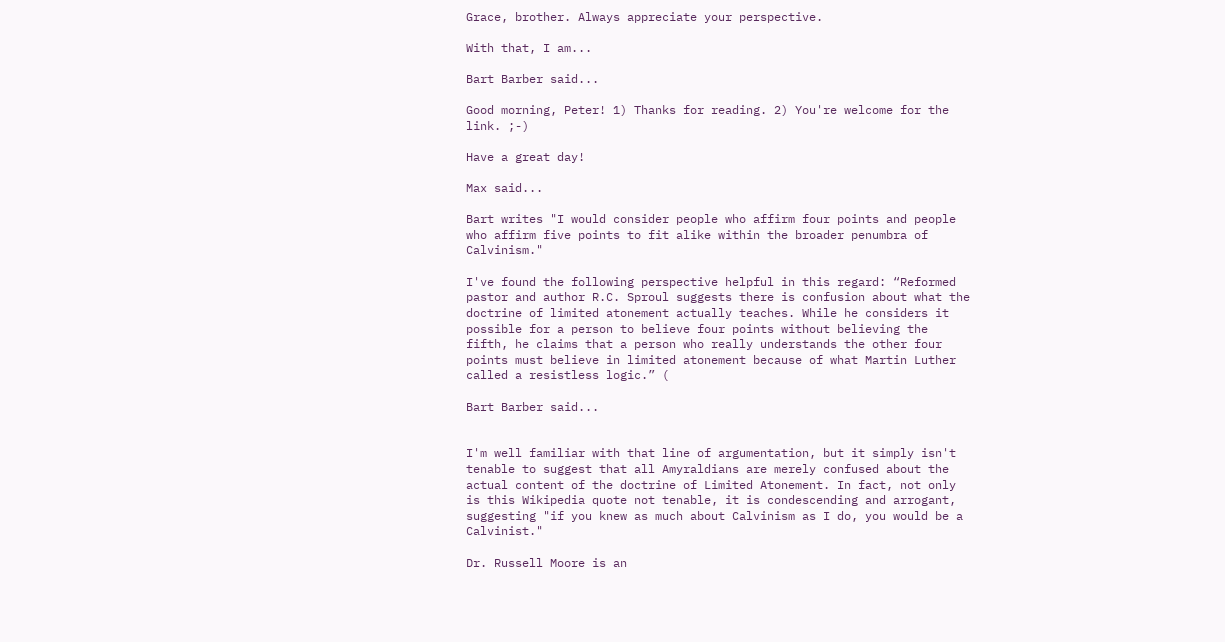Grace, brother. Always appreciate your perspective.

With that, I am...

Bart Barber said...

Good morning, Peter! 1) Thanks for reading. 2) You're welcome for the link. ;-)

Have a great day!

Max said...

Bart writes "I would consider people who affirm four points and people who affirm five points to fit alike within the broader penumbra of Calvinism."

I've found the following perspective helpful in this regard: “Reformed pastor and author R.C. Sproul suggests there is confusion about what the doctrine of limited atonement actually teaches. While he considers it possible for a person to believe four points without believing the fifth, he claims that a person who really understands the other four points must believe in limited atonement because of what Martin Luther called a resistless logic.” (

Bart Barber said...


I'm well familiar with that line of argumentation, but it simply isn't tenable to suggest that all Amyraldians are merely confused about the actual content of the doctrine of Limited Atonement. In fact, not only is this Wikipedia quote not tenable, it is condescending and arrogant, suggesting "if you knew as much about Calvinism as I do, you would be a Calvinist."

Dr. Russell Moore is an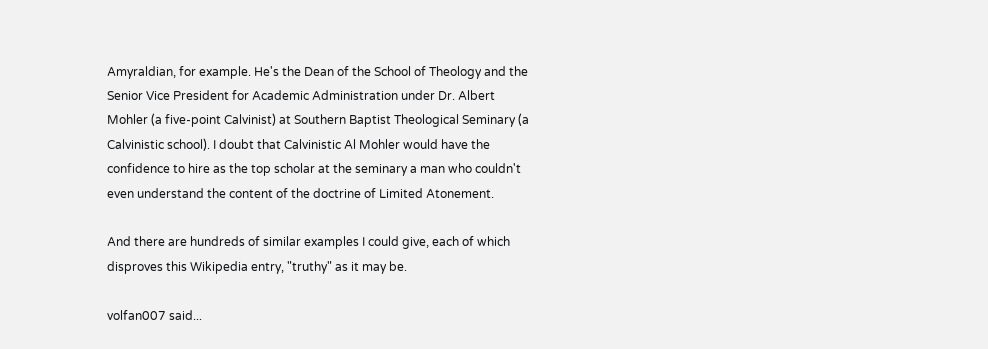Amyraldian, for example. He's the Dean of the School of Theology and the Senior Vice President for Academic Administration under Dr. Albert Mohler (a five-point Calvinist) at Southern Baptist Theological Seminary (a Calvinistic school). I doubt that Calvinistic Al Mohler would have the confidence to hire as the top scholar at the seminary a man who couldn't even understand the content of the doctrine of Limited Atonement.

And there are hundreds of similar examples I could give, each of which disproves this Wikipedia entry, "truthy" as it may be.

volfan007 said...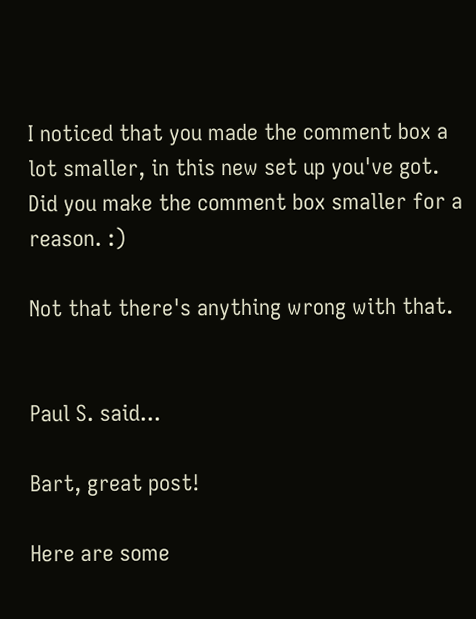I noticed that you made the comment box a lot smaller, in this new set up you've got. Did you make the comment box smaller for a reason. :)

Not that there's anything wrong with that.


Paul S. said...

Bart, great post!

Here are some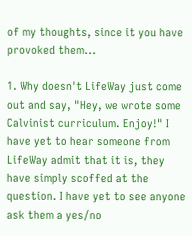of my thoughts, since it you have provoked them...

1. Why doesn't LifeWay just come out and say, "Hey, we wrote some Calvinist curriculum. Enjoy!" I have yet to hear someone from LifeWay admit that it is, they have simply scoffed at the question. I have yet to see anyone ask them a yes/no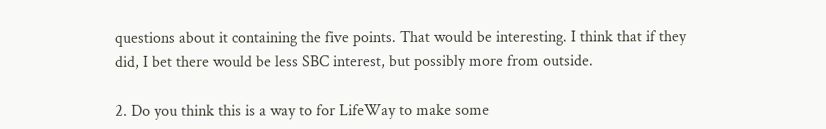questions about it containing the five points. That would be interesting. I think that if they did, I bet there would be less SBC interest, but possibly more from outside.

2. Do you think this is a way to for LifeWay to make some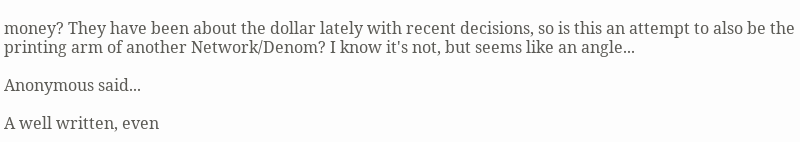money? They have been about the dollar lately with recent decisions, so is this an attempt to also be the printing arm of another Network/Denom? I know it's not, but seems like an angle...

Anonymous said...

A well written, even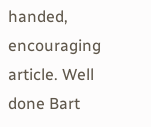handed, encouraging article. Well done Bart